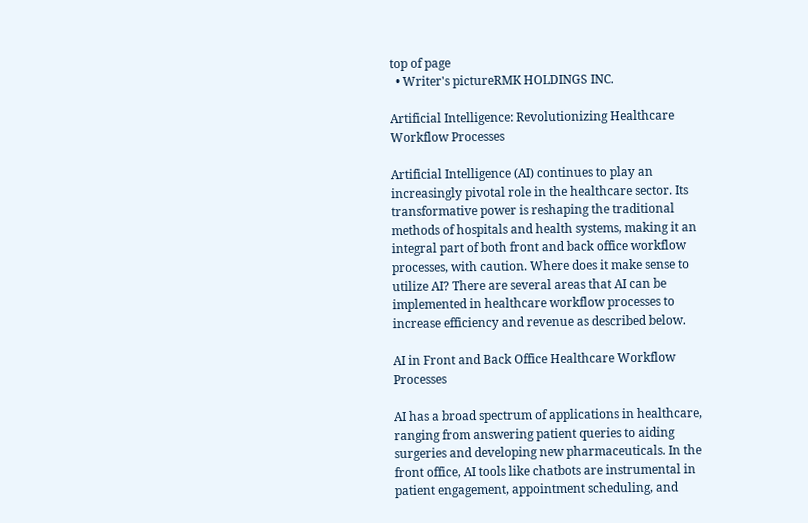top of page
  • Writer's pictureRMK HOLDINGS INC.

Artificial Intelligence: Revolutionizing Healthcare Workflow Processes

Artificial Intelligence (AI) continues to play an increasingly pivotal role in the healthcare sector. Its transformative power is reshaping the traditional methods of hospitals and health systems, making it an integral part of both front and back office workflow processes, with caution. Where does it make sense to utilize AI? There are several areas that AI can be implemented in healthcare workflow processes to increase efficiency and revenue as described below.

AI in Front and Back Office Healthcare Workflow Processes

AI has a broad spectrum of applications in healthcare, ranging from answering patient queries to aiding surgeries and developing new pharmaceuticals. In the front office, AI tools like chatbots are instrumental in patient engagement, appointment scheduling, and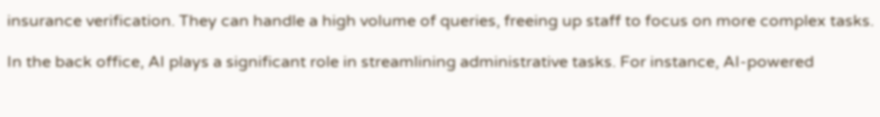insurance verification. They can handle a high volume of queries, freeing up staff to focus on more complex tasks.

In the back office, AI plays a significant role in streamlining administrative tasks. For instance, AI-powered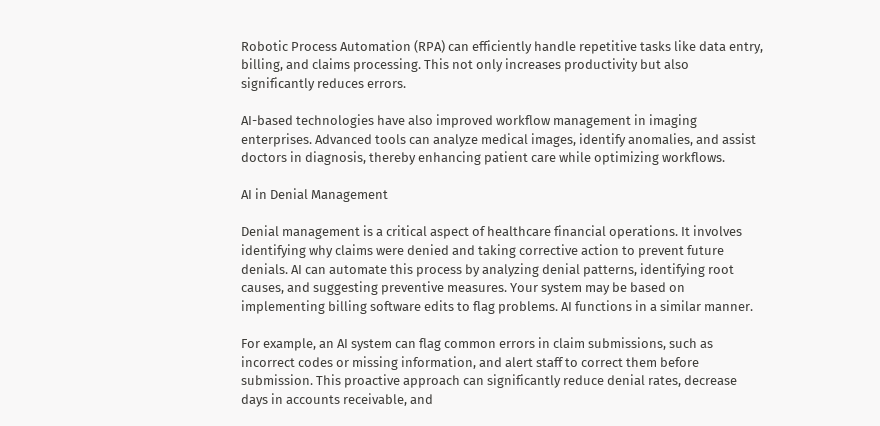Robotic Process Automation (RPA) can efficiently handle repetitive tasks like data entry, billing, and claims processing. This not only increases productivity but also significantly reduces errors.

AI-based technologies have also improved workflow management in imaging enterprises. Advanced tools can analyze medical images, identify anomalies, and assist doctors in diagnosis, thereby enhancing patient care while optimizing workflows.

AI in Denial Management

Denial management is a critical aspect of healthcare financial operations. It involves identifying why claims were denied and taking corrective action to prevent future denials. AI can automate this process by analyzing denial patterns, identifying root causes, and suggesting preventive measures. Your system may be based on implementing billing software edits to flag problems. AI functions in a similar manner.

For example, an AI system can flag common errors in claim submissions, such as incorrect codes or missing information, and alert staff to correct them before submission. This proactive approach can significantly reduce denial rates, decrease days in accounts receivable, and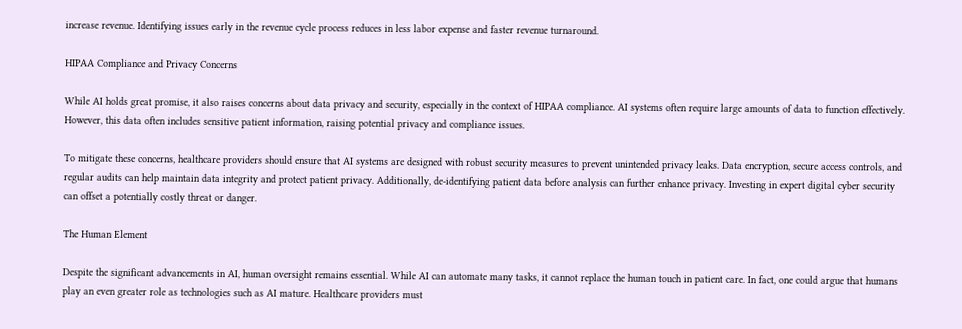increase revenue. Identifying issues early in the revenue cycle process reduces in less labor expense and faster revenue turnaround.

HIPAA Compliance and Privacy Concerns

While AI holds great promise, it also raises concerns about data privacy and security, especially in the context of HIPAA compliance. AI systems often require large amounts of data to function effectively. However, this data often includes sensitive patient information, raising potential privacy and compliance issues.

To mitigate these concerns, healthcare providers should ensure that AI systems are designed with robust security measures to prevent unintended privacy leaks. Data encryption, secure access controls, and regular audits can help maintain data integrity and protect patient privacy. Additionally, de-identifying patient data before analysis can further enhance privacy. Investing in expert digital cyber security can offset a potentially costly threat or danger.

The Human Element

Despite the significant advancements in AI, human oversight remains essential. While AI can automate many tasks, it cannot replace the human touch in patient care. In fact, one could argue that humans play an even greater role as technologies such as AI mature. Healthcare providers must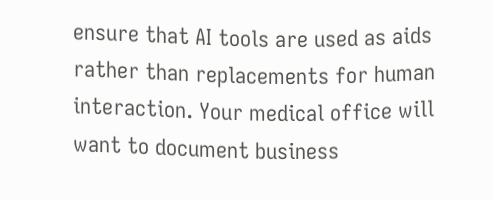ensure that AI tools are used as aids rather than replacements for human interaction. Your medical office will want to document business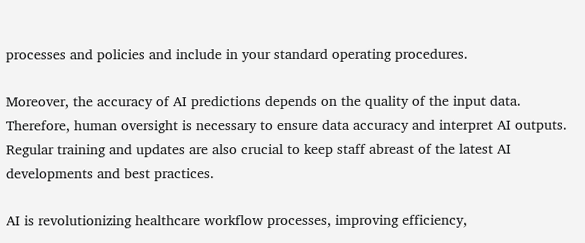processes and policies and include in your standard operating procedures.

Moreover, the accuracy of AI predictions depends on the quality of the input data. Therefore, human oversight is necessary to ensure data accuracy and interpret AI outputs. Regular training and updates are also crucial to keep staff abreast of the latest AI developments and best practices.

AI is revolutionizing healthcare workflow processes, improving efficiency,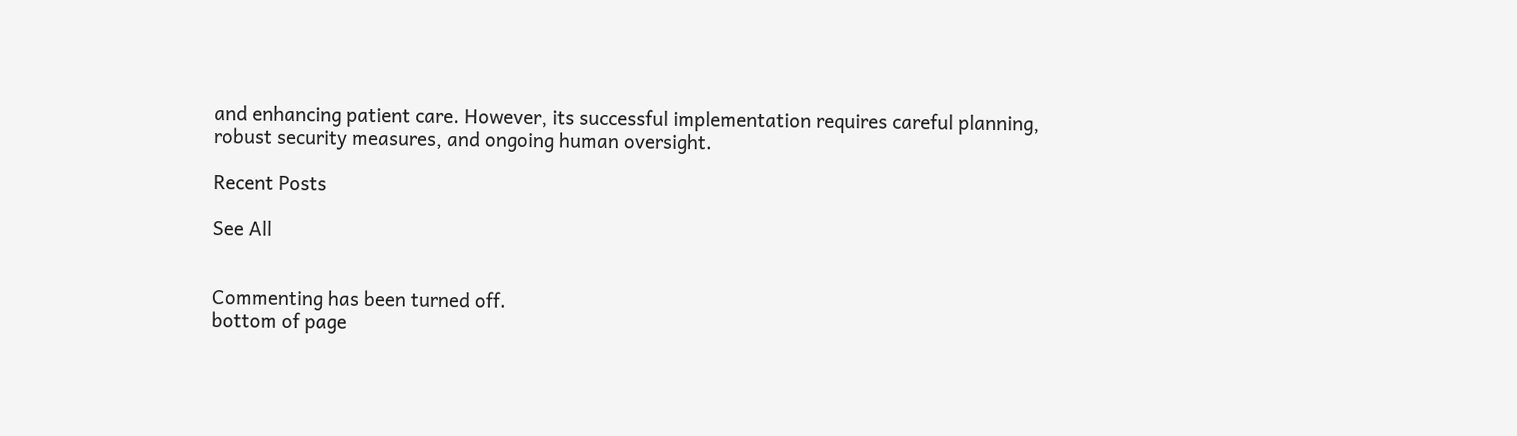and enhancing patient care. However, its successful implementation requires careful planning, robust security measures, and ongoing human oversight.

Recent Posts

See All


Commenting has been turned off.
bottom of page